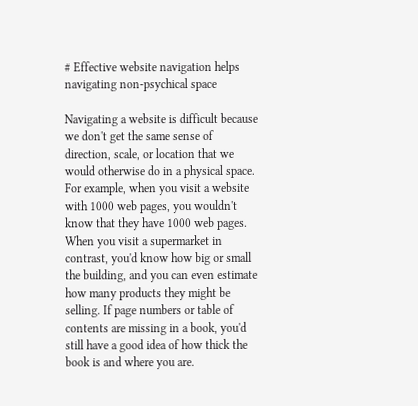# Effective website navigation helps navigating non-psychical space

Navigating a website is difficult because we don't get the same sense of direction, scale, or location that we would otherwise do in a physical space. For example, when you visit a website with 1000 web pages, you wouldn't know that they have 1000 web pages. When you visit a supermarket in contrast, you'd know how big or small the building, and you can even estimate how many products they might be selling. If page numbers or table of contents are missing in a book, you'd still have a good idea of how thick the book is and where you are.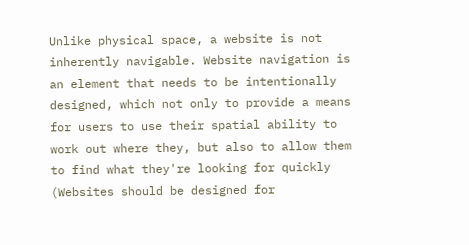Unlike physical space, a website is not inherently navigable. Website navigation is an element that needs to be intentionally designed, which not only to provide a means for users to use their spatial ability to work out where they, but also to allow them to find what they're looking for quickly (Websites should be designed for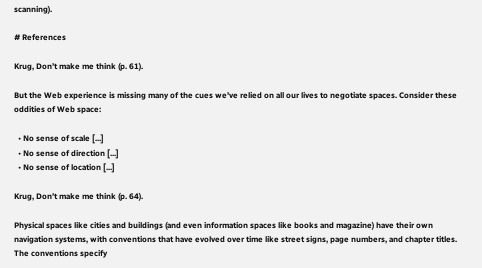scanning).

# References

Krug, Don’t make me think (p. 61).

But the Web experience is missing many of the cues we've relied on all our lives to negotiate spaces. Consider these oddities of Web space:

  • No sense of scale [...]
  • No sense of direction [...]
  • No sense of location [...]

Krug, Don’t make me think (p. 64).

Physical spaces like cities and buildings (and even information spaces like books and magazine) have their own navigation systems, with conventions that have evolved over time like street signs, page numbers, and chapter titles. The conventions specify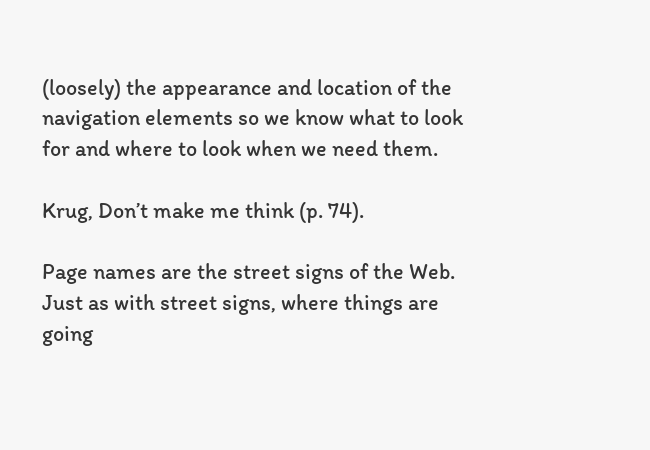(loosely) the appearance and location of the navigation elements so we know what to look for and where to look when we need them.

Krug, Don’t make me think (p. 74).

Page names are the street signs of the Web. Just as with street signs, where things are going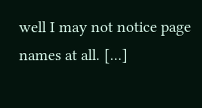well I may not notice page names at all. [...]